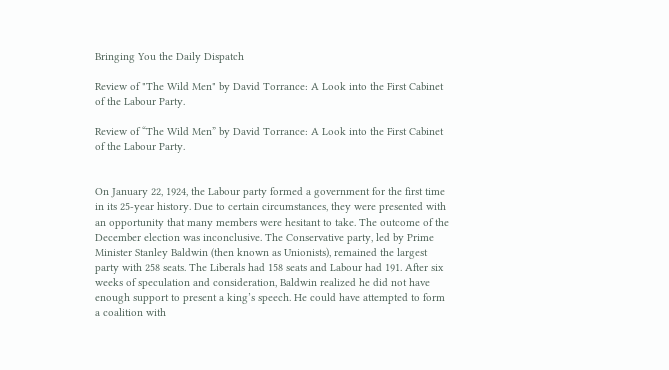Bringing You the Daily Dispatch

Review of "The Wild Men" by David Torrance: A Look into the First Cabinet of the Labour Party.

Review of “The Wild Men” by David Torrance: A Look into the First Cabinet of the Labour Party.


On January 22, 1924, the Labour party formed a government for the first time in its 25-year history. Due to certain circumstances, they were presented with an opportunity that many members were hesitant to take. The outcome of the December election was inconclusive. The Conservative party, led by Prime Minister Stanley Baldwin (then known as Unionists), remained the largest party with 258 seats. The Liberals had 158 seats and Labour had 191. After six weeks of speculation and consideration, Baldwin realized he did not have enough support to present a king’s speech. He could have attempted to form a coalition with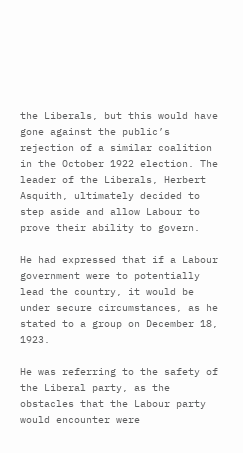the Liberals, but this would have gone against the public’s rejection of a similar coalition in the October 1922 election. The leader of the Liberals, Herbert Asquith, ultimately decided to step aside and allow Labour to prove their ability to govern.

He had expressed that if a Labour government were to potentially lead the country, it would be under secure circumstances, as he stated to a group on December 18, 1923.

He was referring to the safety of the Liberal party, as the obstacles that the Labour party would encounter were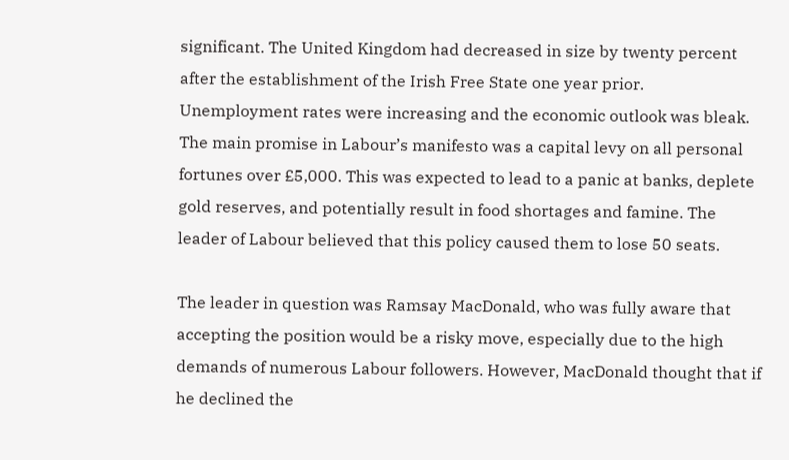significant. The United Kingdom had decreased in size by twenty percent after the establishment of the Irish Free State one year prior. Unemployment rates were increasing and the economic outlook was bleak. The main promise in Labour’s manifesto was a capital levy on all personal fortunes over £5,000. This was expected to lead to a panic at banks, deplete gold reserves, and potentially result in food shortages and famine. The leader of Labour believed that this policy caused them to lose 50 seats.

The leader in question was Ramsay MacDonald, who was fully aware that accepting the position would be a risky move, especially due to the high demands of numerous Labour followers. However, MacDonald thought that if he declined the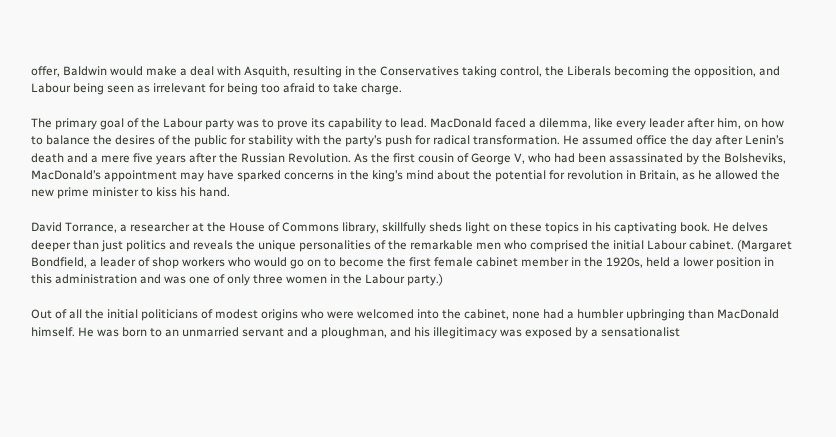offer, Baldwin would make a deal with Asquith, resulting in the Conservatives taking control, the Liberals becoming the opposition, and Labour being seen as irrelevant for being too afraid to take charge.

The primary goal of the Labour party was to prove its capability to lead. MacDonald faced a dilemma, like every leader after him, on how to balance the desires of the public for stability with the party’s push for radical transformation. He assumed office the day after Lenin’s death and a mere five years after the Russian Revolution. As the first cousin of George V, who had been assassinated by the Bolsheviks, MacDonald’s appointment may have sparked concerns in the king’s mind about the potential for revolution in Britain, as he allowed the new prime minister to kiss his hand.

David Torrance, a researcher at the House of Commons library, skillfully sheds light on these topics in his captivating book. He delves deeper than just politics and reveals the unique personalities of the remarkable men who comprised the initial Labour cabinet. (Margaret Bondfield, a leader of shop workers who would go on to become the first female cabinet member in the 1920s, held a lower position in this administration and was one of only three women in the Labour party.)

Out of all the initial politicians of modest origins who were welcomed into the cabinet, none had a humbler upbringing than MacDonald himself. He was born to an unmarried servant and a ploughman, and his illegitimacy was exposed by a sensationalist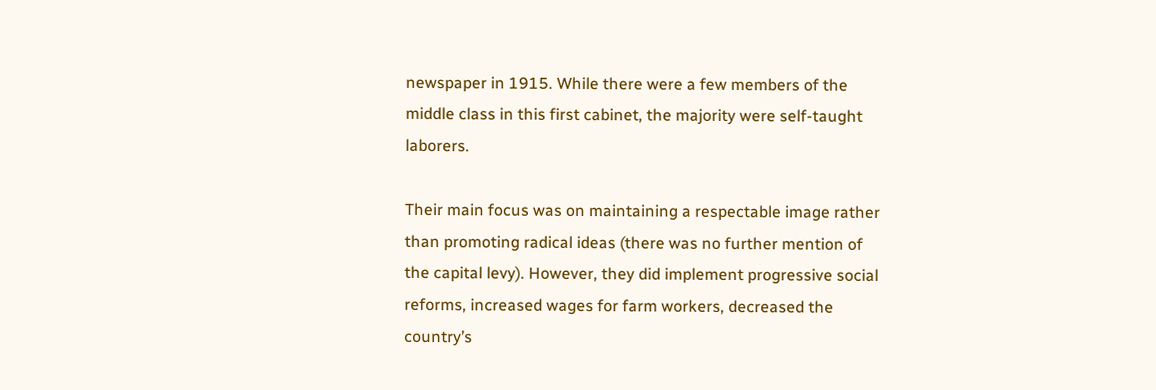newspaper in 1915. While there were a few members of the middle class in this first cabinet, the majority were self-taught laborers.

Their main focus was on maintaining a respectable image rather than promoting radical ideas (there was no further mention of the capital levy). However, they did implement progressive social reforms, increased wages for farm workers, decreased the country’s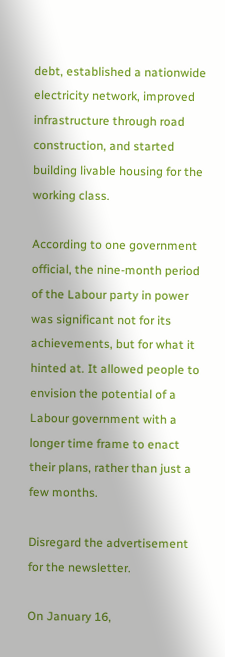debt, established a nationwide electricity network, improved infrastructure through road construction, and started building livable housing for the working class.

According to one government official, the nine-month period of the Labour party in power was significant not for its achievements, but for what it hinted at. It allowed people to envision the potential of a Labour government with a longer time frame to enact their plans, rather than just a few months.

Disregard the advertisement for the newsletter.

On January 16,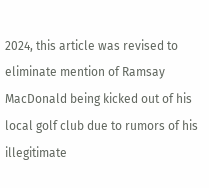2024, this article was revised to eliminate mention of Ramsay MacDonald being kicked out of his local golf club due to rumors of his illegitimate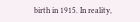birth in 1915. In reality,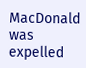MacDonald was expelled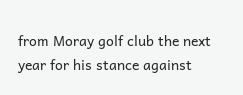from Moray golf club the next year for his stance against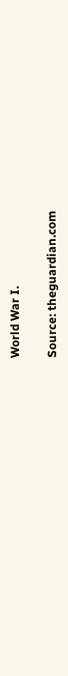World War I.

Source: theguardian.com